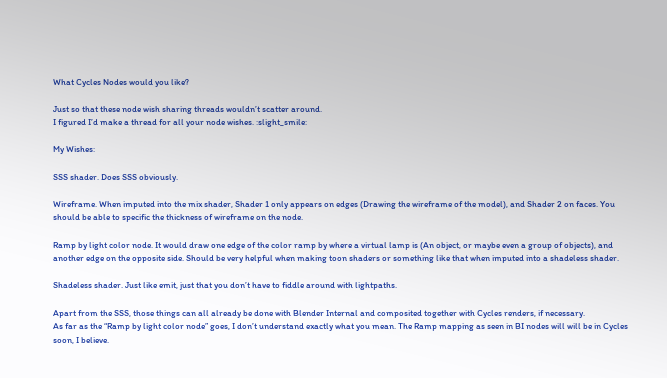What Cycles Nodes would you like?

Just so that these node wish sharing threads wouldn’t scatter around.
I figured I’d make a thread for all your node wishes. :slight_smile:

My Wishes:

SSS shader. Does SSS obviously.

Wireframe. When imputed into the mix shader, Shader 1 only appears on edges (Drawing the wireframe of the model), and Shader 2 on faces. You should be able to specific the thickness of wireframe on the node.

Ramp by light color node. It would draw one edge of the color ramp by where a virtual lamp is (An object, or maybe even a group of objects), and another edge on the opposite side. Should be very helpful when making toon shaders or something like that when imputed into a shadeless shader.

Shadeless shader. Just like emit, just that you don’t have to fiddle around with lightpaths.

Apart from the SSS, those things can all already be done with Blender Internal and composited together with Cycles renders, if necessary.
As far as the “Ramp by light color node” goes, I don’t understand exactly what you mean. The Ramp mapping as seen in BI nodes will will be in Cycles soon, I believe.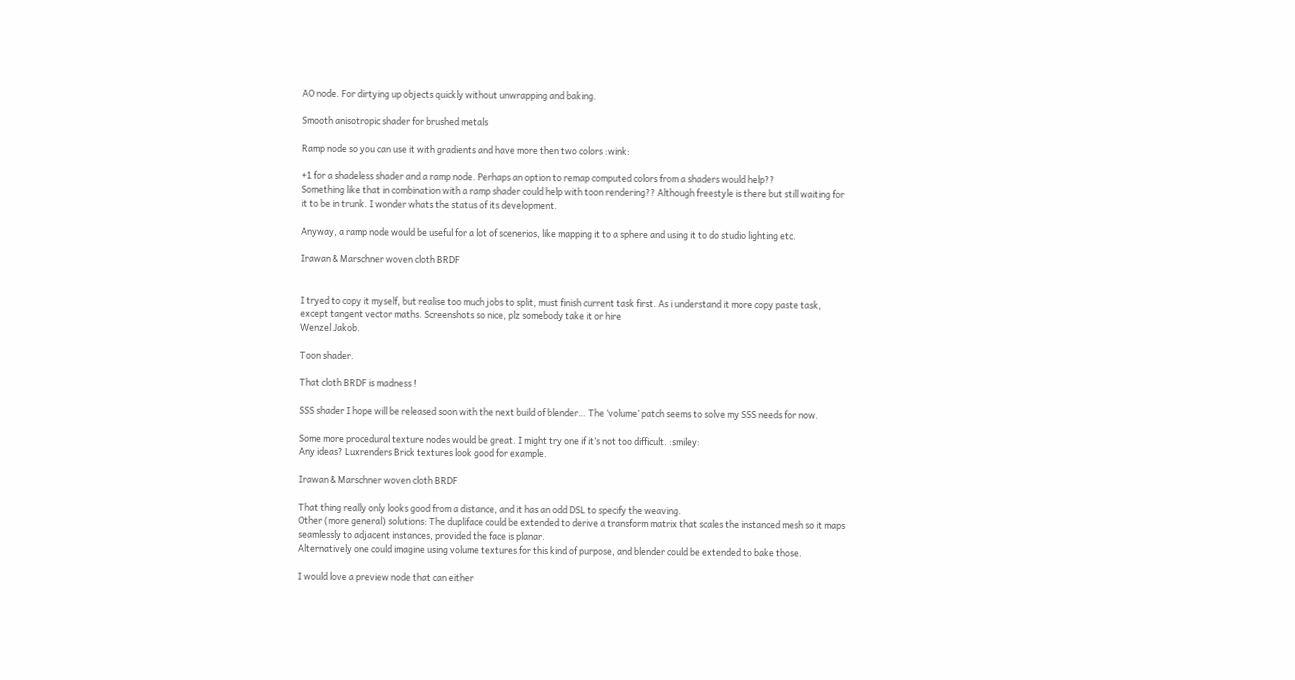AO node. For dirtying up objects quickly without unwrapping and baking.

Smooth anisotropic shader for brushed metals

Ramp node so you can use it with gradients and have more then two colors :wink:

+1 for a shadeless shader and a ramp node. Perhaps an option to remap computed colors from a shaders would help??
Something like that in combination with a ramp shader could help with toon rendering?? Although freestyle is there but still waiting for it to be in trunk. I wonder whats the status of its development.

Anyway, a ramp node would be useful for a lot of scenerios, like mapping it to a sphere and using it to do studio lighting etc.

Irawan & Marschner woven cloth BRDF


I tryed to copy it myself, but realise too much jobs to split, must finish current task first. As i understand it more copy paste task, except tangent vector maths. Screenshots so nice, plz somebody take it or hire
Wenzel Jakob.

Toon shader.

That cloth BRDF is madness !

SSS shader I hope will be released soon with the next build of blender… The ‘volume’ patch seems to solve my SSS needs for now.

Some more procedural texture nodes would be great. I might try one if it’s not too difficult. :smiley:
Any ideas? Luxrenders Brick textures look good for example.

Irawan & Marschner woven cloth BRDF

That thing really only looks good from a distance, and it has an odd DSL to specify the weaving.
Other (more general) solutions: The dupliface could be extended to derive a transform matrix that scales the instanced mesh so it maps seamlessly to adjacent instances, provided the face is planar.
Alternatively one could imagine using volume textures for this kind of purpose, and blender could be extended to bake those.

I would love a preview node that can either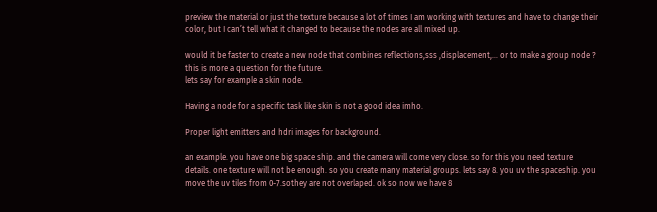preview the material or just the texture because a lot of times I am working with textures and have to change their color, but I can’t tell what it changed to because the nodes are all mixed up.

would it be faster to create a new node that combines reflections,sss ,displacement,… or to make a group node ? this is more a question for the future.
lets say for example a skin node.

Having a node for a specific task like skin is not a good idea imho.

Proper light emitters and hdri images for background.

an example. you have one big space ship. and the camera will come very close. so for this you need texture details. one texture will not be enough. so you create many material groups. lets say 8. you uv the spaceship. you move the uv tiles from 0-7.sothey are not overlaped. ok so now we have 8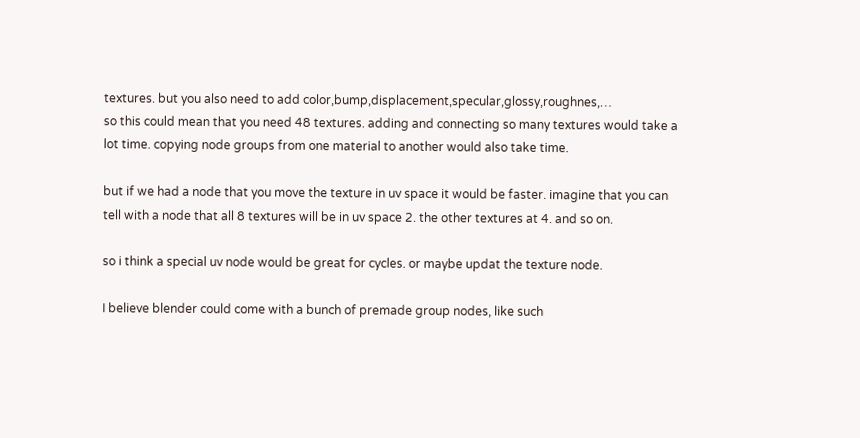textures. but you also need to add color,bump,displacement,specular,glossy,roughnes,…
so this could mean that you need 48 textures. adding and connecting so many textures would take a lot time. copying node groups from one material to another would also take time.

but if we had a node that you move the texture in uv space it would be faster. imagine that you can tell with a node that all 8 textures will be in uv space 2. the other textures at 4. and so on.

so i think a special uv node would be great for cycles. or maybe updat the texture node.

I believe blender could come with a bunch of premade group nodes, like such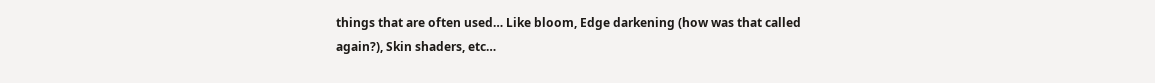things that are often used… Like bloom, Edge darkening (how was that called again?), Skin shaders, etc…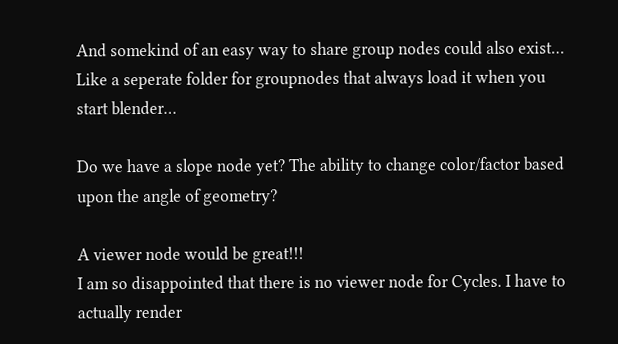And somekind of an easy way to share group nodes could also exist… Like a seperate folder for groupnodes that always load it when you start blender…

Do we have a slope node yet? The ability to change color/factor based upon the angle of geometry?

A viewer node would be great!!!
I am so disappointed that there is no viewer node for Cycles. I have to actually render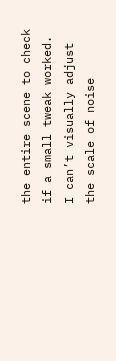the entire scene to check if a small tweak worked. I can’t visually adjust the scale of noise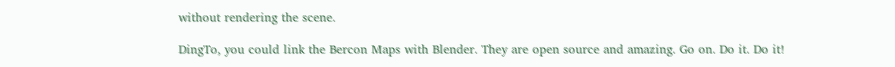without rendering the scene.

DingTo, you could link the Bercon Maps with Blender. They are open source and amazing. Go on. Do it. Do it!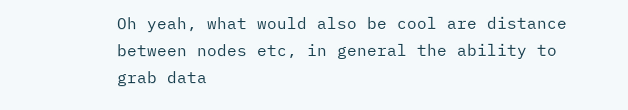Oh yeah, what would also be cool are distance between nodes etc, in general the ability to grab data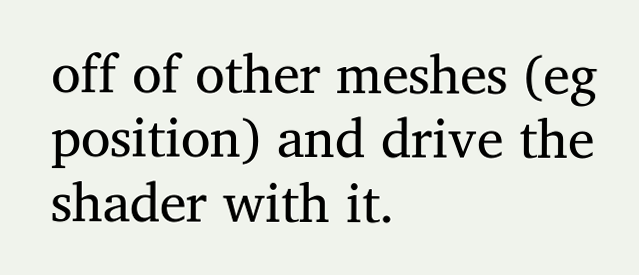off of other meshes (eg position) and drive the shader with it.